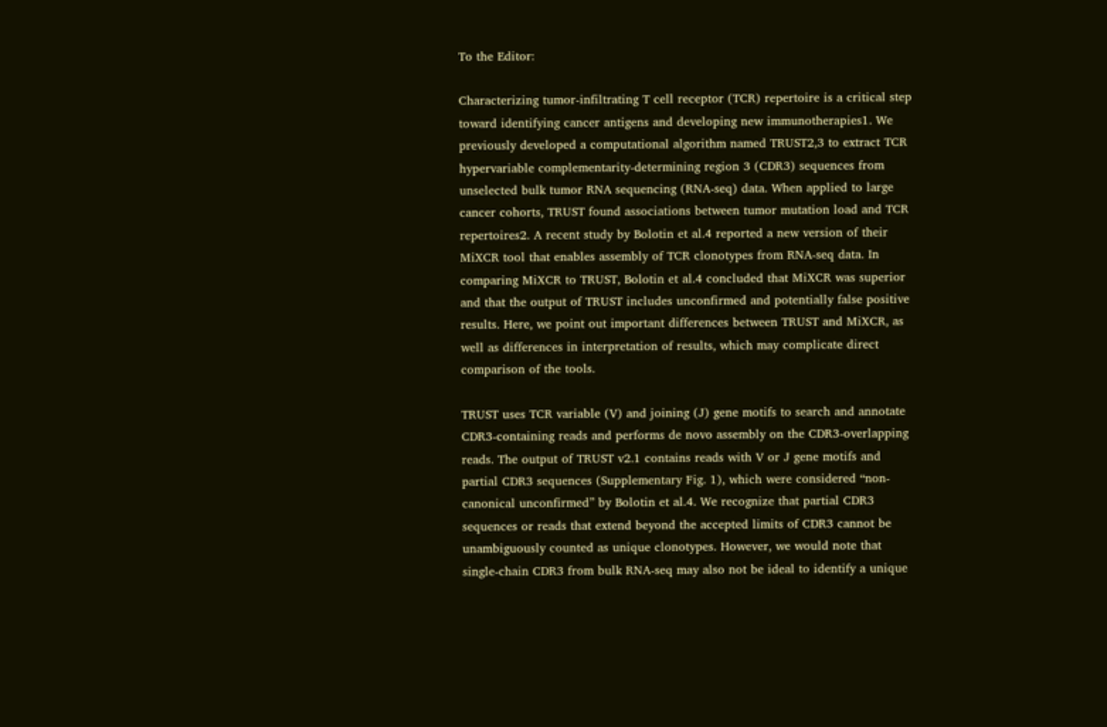To the Editor:

Characterizing tumor-infiltrating T cell receptor (TCR) repertoire is a critical step toward identifying cancer antigens and developing new immunotherapies1. We previously developed a computational algorithm named TRUST2,3 to extract TCR hypervariable complementarity-determining region 3 (CDR3) sequences from unselected bulk tumor RNA sequencing (RNA-seq) data. When applied to large cancer cohorts, TRUST found associations between tumor mutation load and TCR repertoires2. A recent study by Bolotin et al.4 reported a new version of their MiXCR tool that enables assembly of TCR clonotypes from RNA-seq data. In comparing MiXCR to TRUST, Bolotin et al.4 concluded that MiXCR was superior and that the output of TRUST includes unconfirmed and potentially false positive results. Here, we point out important differences between TRUST and MiXCR, as well as differences in interpretation of results, which may complicate direct comparison of the tools.

TRUST uses TCR variable (V) and joining (J) gene motifs to search and annotate CDR3-containing reads and performs de novo assembly on the CDR3-overlapping reads. The output of TRUST v2.1 contains reads with V or J gene motifs and partial CDR3 sequences (Supplementary Fig. 1), which were considered “non-canonical unconfirmed” by Bolotin et al.4. We recognize that partial CDR3 sequences or reads that extend beyond the accepted limits of CDR3 cannot be unambiguously counted as unique clonotypes. However, we would note that single-chain CDR3 from bulk RNA-seq may also not be ideal to identify a unique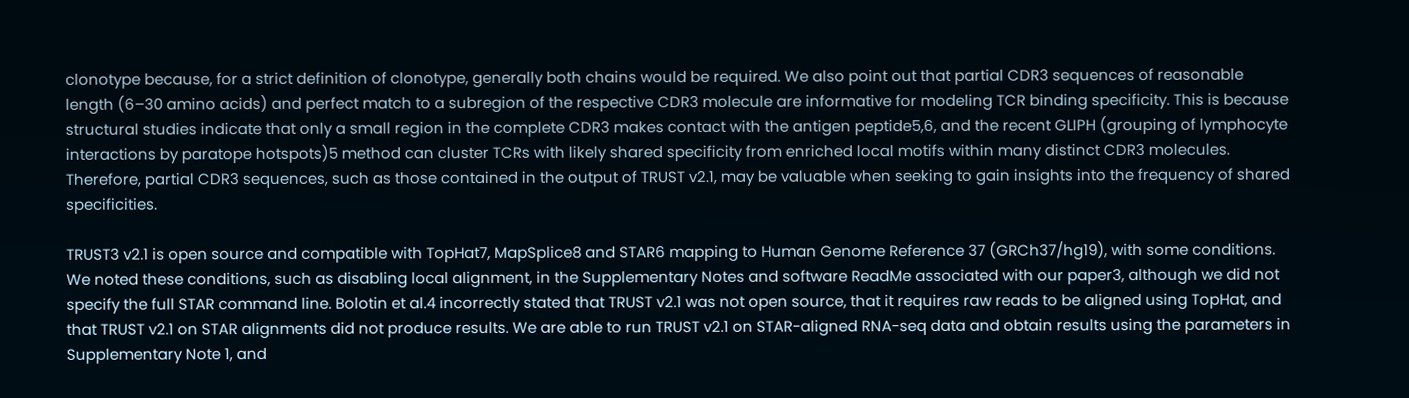clonotype because, for a strict definition of clonotype, generally both chains would be required. We also point out that partial CDR3 sequences of reasonable length (6–30 amino acids) and perfect match to a subregion of the respective CDR3 molecule are informative for modeling TCR binding specificity. This is because structural studies indicate that only a small region in the complete CDR3 makes contact with the antigen peptide5,6, and the recent GLIPH (grouping of lymphocyte interactions by paratope hotspots)5 method can cluster TCRs with likely shared specificity from enriched local motifs within many distinct CDR3 molecules. Therefore, partial CDR3 sequences, such as those contained in the output of TRUST v2.1, may be valuable when seeking to gain insights into the frequency of shared specificities.

TRUST3 v2.1 is open source and compatible with TopHat7, MapSplice8 and STAR6 mapping to Human Genome Reference 37 (GRCh37/hg19), with some conditions. We noted these conditions, such as disabling local alignment, in the Supplementary Notes and software ReadMe associated with our paper3, although we did not specify the full STAR command line. Bolotin et al.4 incorrectly stated that TRUST v2.1 was not open source, that it requires raw reads to be aligned using TopHat, and that TRUST v2.1 on STAR alignments did not produce results. We are able to run TRUST v2.1 on STAR-aligned RNA-seq data and obtain results using the parameters in Supplementary Note 1, and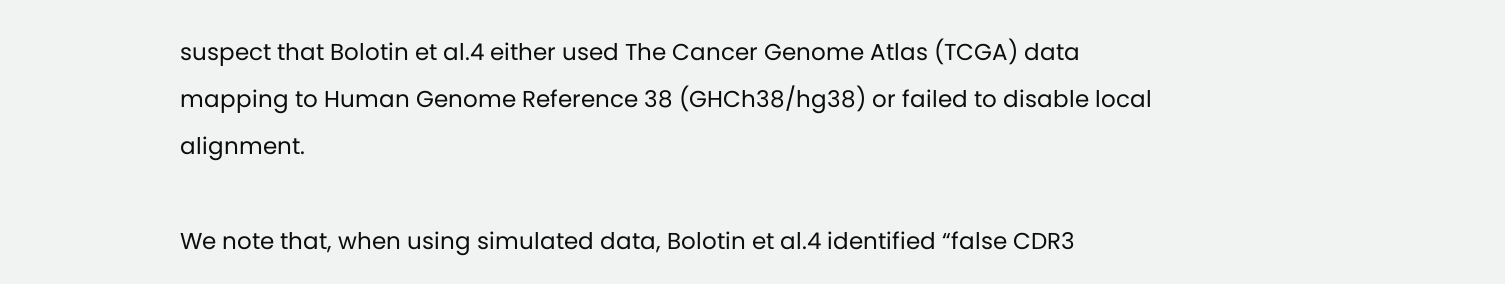suspect that Bolotin et al.4 either used The Cancer Genome Atlas (TCGA) data mapping to Human Genome Reference 38 (GHCh38/hg38) or failed to disable local alignment.

We note that, when using simulated data, Bolotin et al.4 identified “false CDR3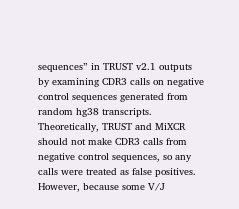sequences” in TRUST v2.1 outputs by examining CDR3 calls on negative control sequences generated from random hg38 transcripts. Theoretically, TRUST and MiXCR should not make CDR3 calls from negative control sequences, so any calls were treated as false positives. However, because some V/J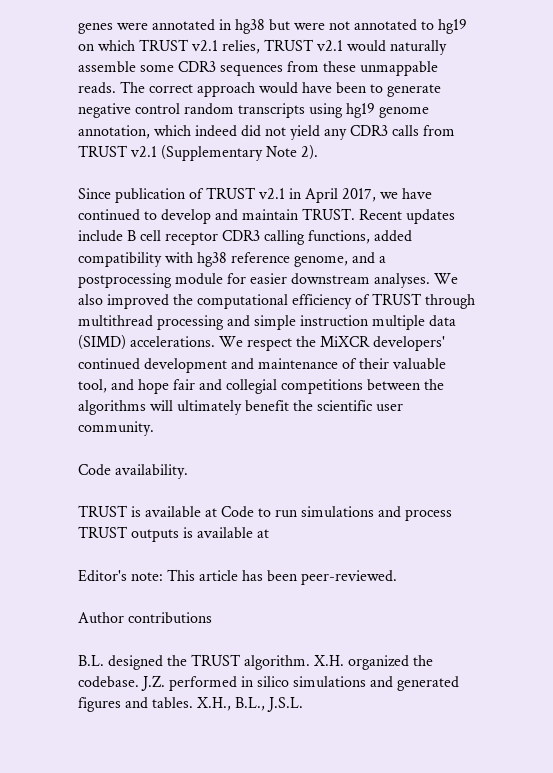genes were annotated in hg38 but were not annotated to hg19 on which TRUST v2.1 relies, TRUST v2.1 would naturally assemble some CDR3 sequences from these unmappable reads. The correct approach would have been to generate negative control random transcripts using hg19 genome annotation, which indeed did not yield any CDR3 calls from TRUST v2.1 (Supplementary Note 2).

Since publication of TRUST v2.1 in April 2017, we have continued to develop and maintain TRUST. Recent updates include B cell receptor CDR3 calling functions, added compatibility with hg38 reference genome, and a postprocessing module for easier downstream analyses. We also improved the computational efficiency of TRUST through multithread processing and simple instruction multiple data (SIMD) accelerations. We respect the MiXCR developers' continued development and maintenance of their valuable tool, and hope fair and collegial competitions between the algorithms will ultimately benefit the scientific user community.

Code availability.

TRUST is available at Code to run simulations and process TRUST outputs is available at

Editor's note: This article has been peer-reviewed.

Author contributions

B.L. designed the TRUST algorithm. X.H. organized the codebase. J.Z. performed in silico simulations and generated figures and tables. X.H., B.L., J.S.L.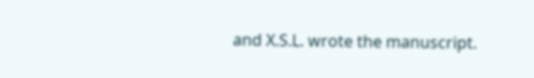and X.S.L. wrote the manuscript.